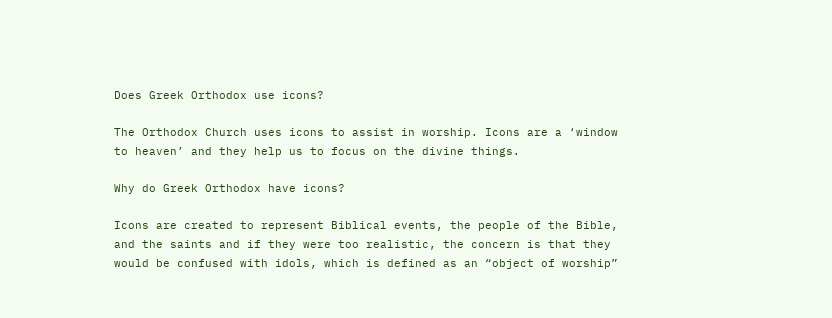Does Greek Orthodox use icons?

The Orthodox Church uses icons to assist in worship. Icons are a ‘window to heaven’ and they help us to focus on the divine things.

Why do Greek Orthodox have icons?

Icons are created to represent Biblical events, the people of the Bible, and the saints and if they were too realistic, the concern is that they would be confused with idols, which is defined as an “object of worship”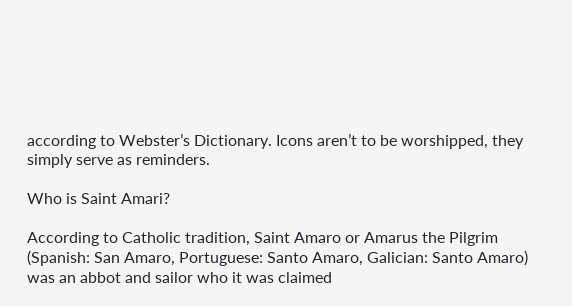according to Webster’s Dictionary. Icons aren’t to be worshipped, they simply serve as reminders.

Who is Saint Amari?

According to Catholic tradition, Saint Amaro or Amarus the Pilgrim (Spanish: San Amaro, Portuguese: Santo Amaro, Galician: Santo Amaro) was an abbot and sailor who it was claimed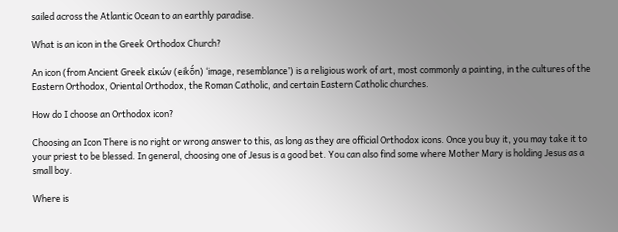sailed across the Atlantic Ocean to an earthly paradise.

What is an icon in the Greek Orthodox Church?

An icon (from Ancient Greek εἰκών (eikṓn) ‘image, resemblance’) is a religious work of art, most commonly a painting, in the cultures of the Eastern Orthodox, Oriental Orthodox, the Roman Catholic, and certain Eastern Catholic churches.

How do I choose an Orthodox icon?

Choosing an Icon There is no right or wrong answer to this, as long as they are official Orthodox icons. Once you buy it, you may take it to your priest to be blessed. In general, choosing one of Jesus is a good bet. You can also find some where Mother Mary is holding Jesus as a small boy.

Where is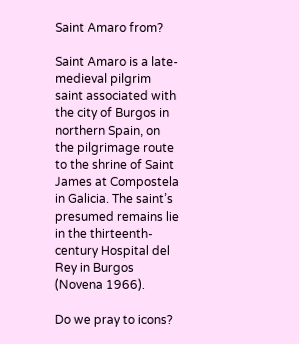Saint Amaro from?

Saint Amaro is a late-medieval pilgrim saint associated with the city of Burgos in northern Spain, on the pilgrimage route to the shrine of Saint James at Compostela in Galicia. The saint’s presumed remains lie in the thirteenth-century Hospital del Rey in Burgos (Novena 1966).

Do we pray to icons?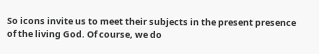So icons invite us to meet their subjects in the present presence of the living God. Of course, we do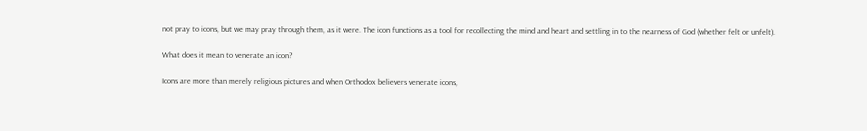not pray to icons, but we may pray through them, as it were. The icon functions as a tool for recollecting the mind and heart and settling in to the nearness of God (whether felt or unfelt).

What does it mean to venerate an icon?

Icons are more than merely religious pictures and when Orthodox believers venerate icons,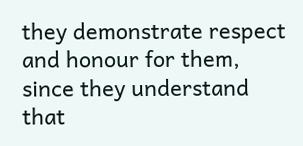they demonstrate respect and honour for them, since they understand that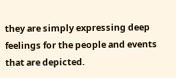they are simply expressing deep feelings for the people and events that are depicted.